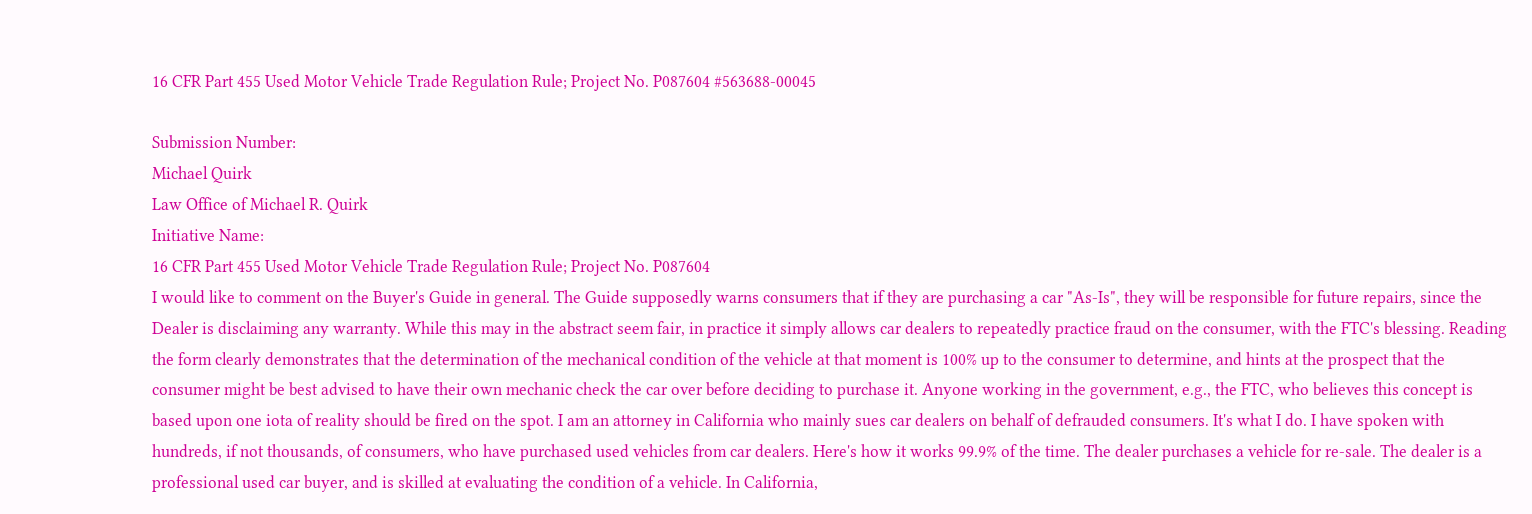16 CFR Part 455 Used Motor Vehicle Trade Regulation Rule; Project No. P087604 #563688-00045

Submission Number:
Michael Quirk
Law Office of Michael R. Quirk
Initiative Name:
16 CFR Part 455 Used Motor Vehicle Trade Regulation Rule; Project No. P087604
I would like to comment on the Buyer's Guide in general. The Guide supposedly warns consumers that if they are purchasing a car "As-Is", they will be responsible for future repairs, since the Dealer is disclaiming any warranty. While this may in the abstract seem fair, in practice it simply allows car dealers to repeatedly practice fraud on the consumer, with the FTC's blessing. Reading the form clearly demonstrates that the determination of the mechanical condition of the vehicle at that moment is 100% up to the consumer to determine, and hints at the prospect that the consumer might be best advised to have their own mechanic check the car over before deciding to purchase it. Anyone working in the government, e.g., the FTC, who believes this concept is based upon one iota of reality should be fired on the spot. I am an attorney in California who mainly sues car dealers on behalf of defrauded consumers. It's what I do. I have spoken with hundreds, if not thousands, of consumers, who have purchased used vehicles from car dealers. Here's how it works 99.9% of the time. The dealer purchases a vehicle for re-sale. The dealer is a professional used car buyer, and is skilled at evaluating the condition of a vehicle. In California,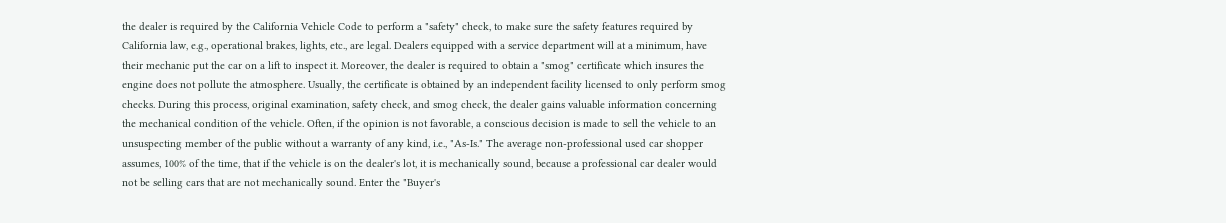the dealer is required by the California Vehicle Code to perform a "safety" check, to make sure the safety features required by California law, e.g., operational brakes, lights, etc., are legal. Dealers equipped with a service department will at a minimum, have their mechanic put the car on a lift to inspect it. Moreover, the dealer is required to obtain a "smog" certificate which insures the engine does not pollute the atmosphere. Usually, the certificate is obtained by an independent facility licensed to only perform smog checks. During this process, original examination, safety check, and smog check, the dealer gains valuable information concerning the mechanical condition of the vehicle. Often, if the opinion is not favorable, a conscious decision is made to sell the vehicle to an unsuspecting member of the public without a warranty of any kind, i.e., "As-Is." The average non-professional used car shopper assumes, 100% of the time, that if the vehicle is on the dealer's lot, it is mechanically sound, because a professional car dealer would not be selling cars that are not mechanically sound. Enter the "Buyer's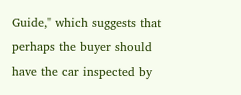Guide," which suggests that perhaps the buyer should have the car inspected by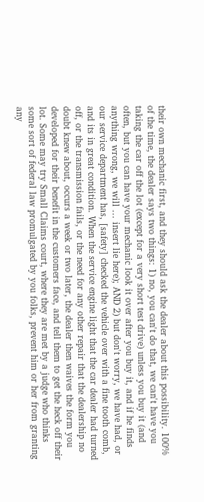their own mechanic first, and they should ask the dealer about this possibility. 100% of the time, the dealer says two things: 1) no, you can't do that, we can't have you taking the car off the lot (except for a very short test drive) unless you buy it (and often, but you can have your mechanic look it over after you buy it, and if he finds anything wrong, we will ... insert lie here); AND 2) but don't worry, we have had, or our service department has, [safety] checked the vehicle over with a fine tooth comb, and its in great condition. When the service engine light that the car dealer had turned off, or the transmission fails, or the need for any other repair that the dealership no doubt knew about, occurs a week or two later, the dealer then waives the form you developed for their benefit in the customers face, and tell them to get the heck off their lot. Some may try Small Claims court, where they are met by a judge who thinks some sort of federal law promulgated by you folks, prevent him or her from granting any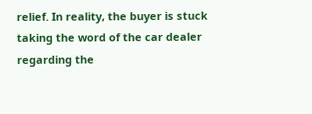relief. In reality, the buyer is stuck taking the word of the car dealer regarding the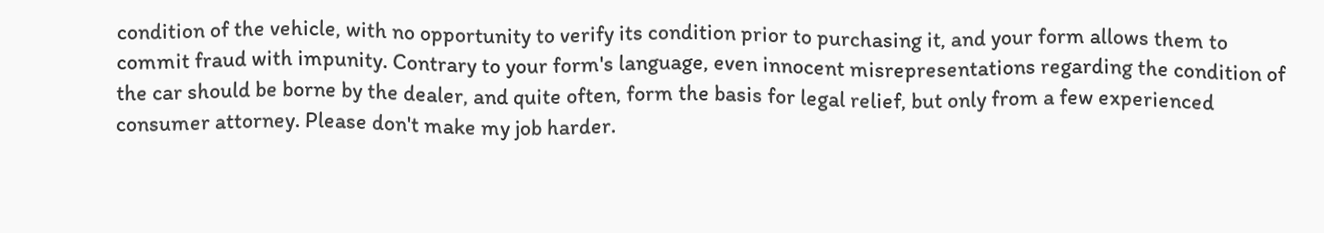condition of the vehicle, with no opportunity to verify its condition prior to purchasing it, and your form allows them to commit fraud with impunity. Contrary to your form's language, even innocent misrepresentations regarding the condition of the car should be borne by the dealer, and quite often, form the basis for legal relief, but only from a few experienced consumer attorney. Please don't make my job harder.